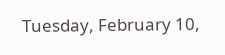Tuesday, February 10,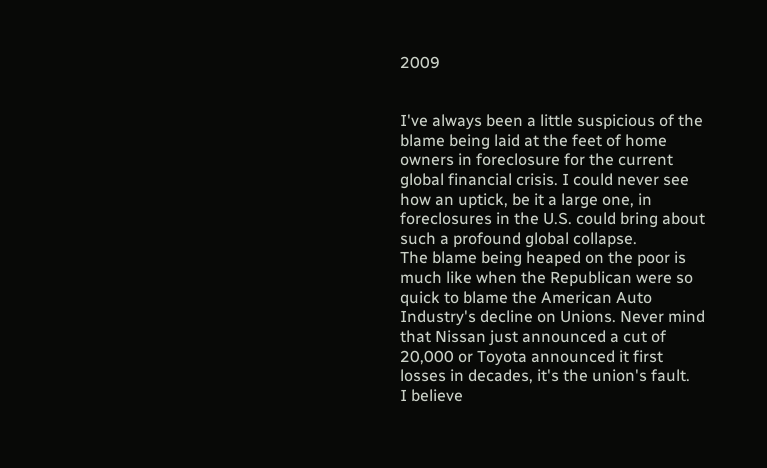2009


I've always been a little suspicious of the blame being laid at the feet of home owners in foreclosure for the current global financial crisis. I could never see how an uptick, be it a large one, in foreclosures in the U.S. could bring about such a profound global collapse.
The blame being heaped on the poor is much like when the Republican were so quick to blame the American Auto Industry's decline on Unions. Never mind that Nissan just announced a cut of 20,000 or Toyota announced it first losses in decades, it's the union's fault.
I believe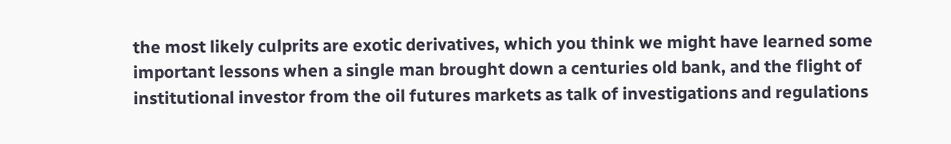the most likely culprits are exotic derivatives, which you think we might have learned some important lessons when a single man brought down a centuries old bank, and the flight of institutional investor from the oil futures markets as talk of investigations and regulations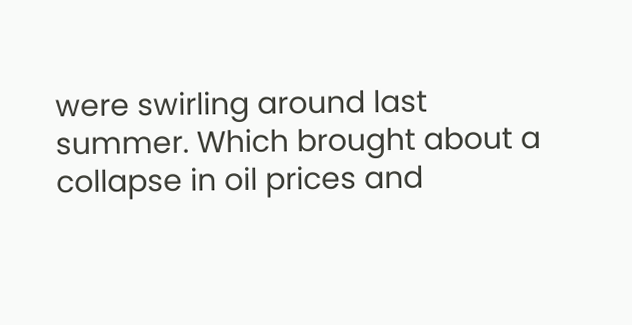were swirling around last summer. Which brought about a collapse in oil prices and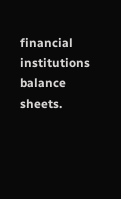financial institutions balance sheets.